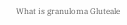What is granuloma Gluteale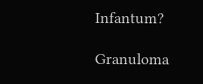Infantum?

Granuloma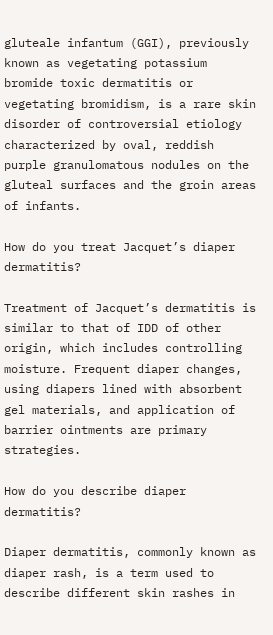gluteale infantum (GGI), previously known as vegetating potassium bromide toxic dermatitis or vegetating bromidism, is a rare skin disorder of controversial etiology characterized by oval, reddish purple granulomatous nodules on the gluteal surfaces and the groin areas of infants.

How do you treat Jacquet’s diaper dermatitis?

Treatment of Jacquet’s dermatitis is similar to that of IDD of other origin, which includes controlling moisture. Frequent diaper changes, using diapers lined with absorbent gel materials, and application of barrier ointments are primary strategies.

How do you describe diaper dermatitis?

Diaper dermatitis, commonly known as diaper rash, is a term used to describe different skin rashes in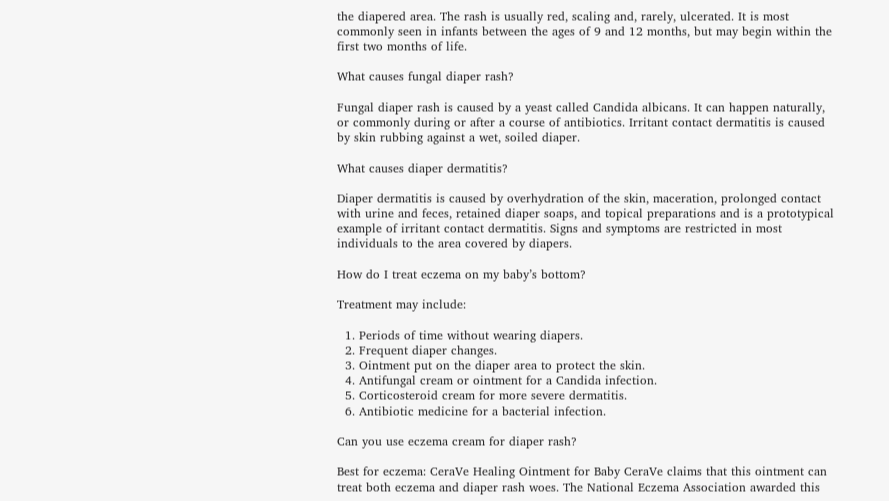the diapered area. The rash is usually red, scaling and, rarely, ulcerated. It is most commonly seen in infants between the ages of 9 and 12 months, but may begin within the first two months of life.

What causes fungal diaper rash?

Fungal diaper rash is caused by a yeast called Candida albicans. It can happen naturally, or commonly during or after a course of antibiotics. Irritant contact dermatitis is caused by skin rubbing against a wet, soiled diaper.

What causes diaper dermatitis?

Diaper dermatitis is caused by overhydration of the skin, maceration, prolonged contact with urine and feces, retained diaper soaps, and topical preparations and is a prototypical example of irritant contact dermatitis. Signs and symptoms are restricted in most individuals to the area covered by diapers.

How do I treat eczema on my baby’s bottom?

Treatment may include:

  1. Periods of time without wearing diapers.
  2. Frequent diaper changes.
  3. Ointment put on the diaper area to protect the skin.
  4. Antifungal cream or ointment for a Candida infection.
  5. Corticosteroid cream for more severe dermatitis.
  6. Antibiotic medicine for a bacterial infection.

Can you use eczema cream for diaper rash?

Best for eczema: CeraVe Healing Ointment for Baby CeraVe claims that this ointment can treat both eczema and diaper rash woes. The National Eczema Association awarded this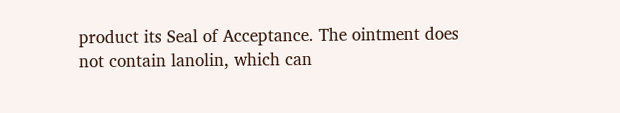product its Seal of Acceptance. The ointment does not contain lanolin, which can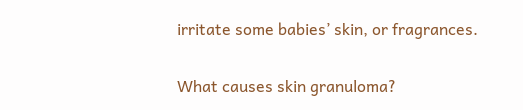irritate some babies’ skin, or fragrances.

What causes skin granuloma?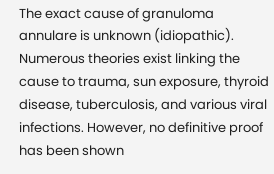The exact cause of granuloma annulare is unknown (idiopathic). Numerous theories exist linking the cause to trauma, sun exposure, thyroid disease, tuberculosis, and various viral infections. However, no definitive proof has been shown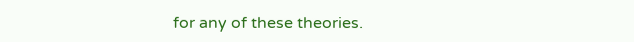for any of these theories.